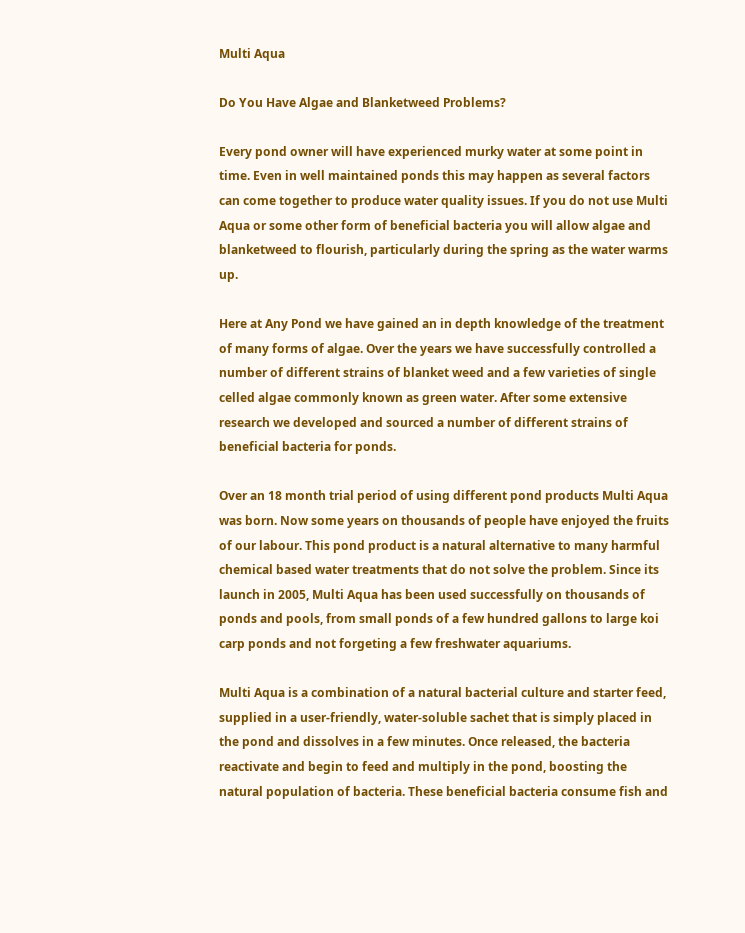Multi Aqua

Do You Have Algae and Blanketweed Problems?

Every pond owner will have experienced murky water at some point in time. Even in well maintained ponds this may happen as several factors can come together to produce water quality issues. If you do not use Multi Aqua or some other form of beneficial bacteria you will allow algae and blanketweed to flourish, particularly during the spring as the water warms up.

Here at Any Pond we have gained an in depth knowledge of the treatment of many forms of algae. Over the years we have successfully controlled a number of different strains of blanket weed and a few varieties of single celled algae commonly known as green water. After some extensive research we developed and sourced a number of different strains of beneficial bacteria for ponds.

Over an 18 month trial period of using different pond products Multi Aqua was born. Now some years on thousands of people have enjoyed the fruits of our labour. This pond product is a natural alternative to many harmful chemical based water treatments that do not solve the problem. Since its launch in 2005, Multi Aqua has been used successfully on thousands of ponds and pools, from small ponds of a few hundred gallons to large koi carp ponds and not forgeting a few freshwater aquariums.

Multi Aqua is a combination of a natural bacterial culture and starter feed, supplied in a user-friendly, water-soluble sachet that is simply placed in the pond and dissolves in a few minutes. Once released, the bacteria reactivate and begin to feed and multiply in the pond, boosting the natural population of bacteria. These beneficial bacteria consume fish and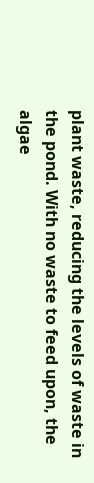plant waste, reducing the levels of waste in the pond. With no waste to feed upon, the algae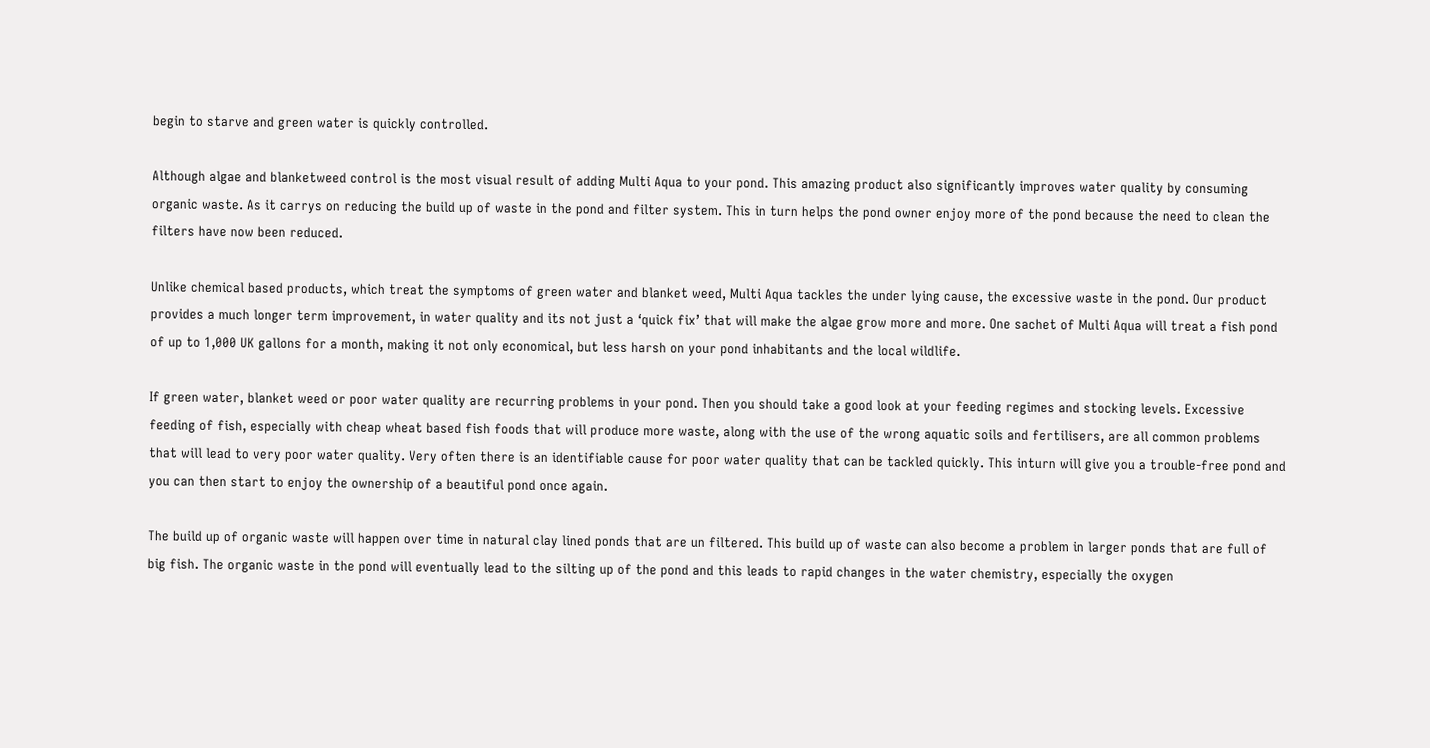begin to starve and green water is quickly controlled.

Although algae and blanketweed control is the most visual result of adding Multi Aqua to your pond. This amazing product also significantly improves water quality by consuming organic waste. As it carrys on reducing the build up of waste in the pond and filter system. This in turn helps the pond owner enjoy more of the pond because the need to clean the filters have now been reduced.

Unlike chemical based products, which treat the symptoms of green water and blanket weed, Multi Aqua tackles the under lying cause, the excessive waste in the pond. Our product provides a much longer term improvement, in water quality and its not just a ‘quick fix’ that will make the algae grow more and more. One sachet of Multi Aqua will treat a fish pond of up to 1,000 UK gallons for a month, making it not only economical, but less harsh on your pond inhabitants and the local wildlife.

If green water, blanket weed or poor water quality are recurring problems in your pond. Then you should take a good look at your feeding regimes and stocking levels. Excessive feeding of fish, especially with cheap wheat based fish foods that will produce more waste, along with the use of the wrong aquatic soils and fertilisers, are all common problems that will lead to very poor water quality. Very often there is an identifiable cause for poor water quality that can be tackled quickly. This inturn will give you a trouble-free pond and you can then start to enjoy the ownership of a beautiful pond once again.

The build up of organic waste will happen over time in natural clay lined ponds that are un filtered. This build up of waste can also become a problem in larger ponds that are full of big fish. The organic waste in the pond will eventually lead to the silting up of the pond and this leads to rapid changes in the water chemistry, especially the oxygen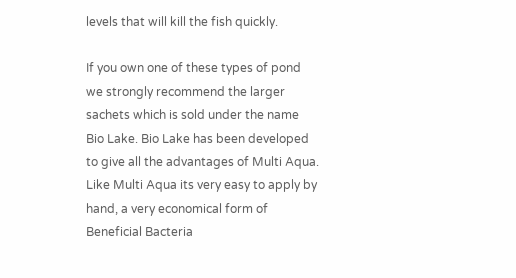levels that will kill the fish quickly.

If you own one of these types of pond we strongly recommend the larger sachets which is sold under the name Bio Lake. Bio Lake has been developed to give all the advantages of Multi Aqua. Like Multi Aqua its very easy to apply by hand, a very economical form of Beneficial Bacteria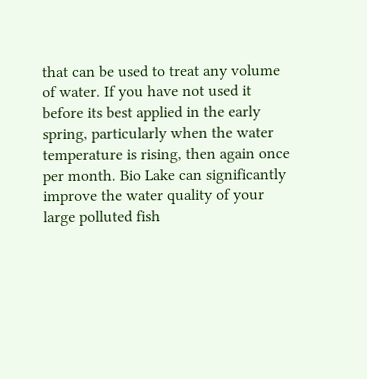that can be used to treat any volume of water. If you have not used it before its best applied in the early spring, particularly when the water temperature is rising, then again once per month. Bio Lake can significantly improve the water quality of your large polluted fish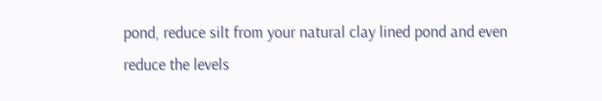pond, reduce silt from your natural clay lined pond and even reduce the levels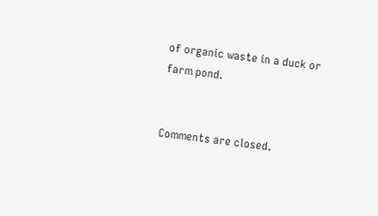of organic waste in a duck or farm pond.


Comments are closed.